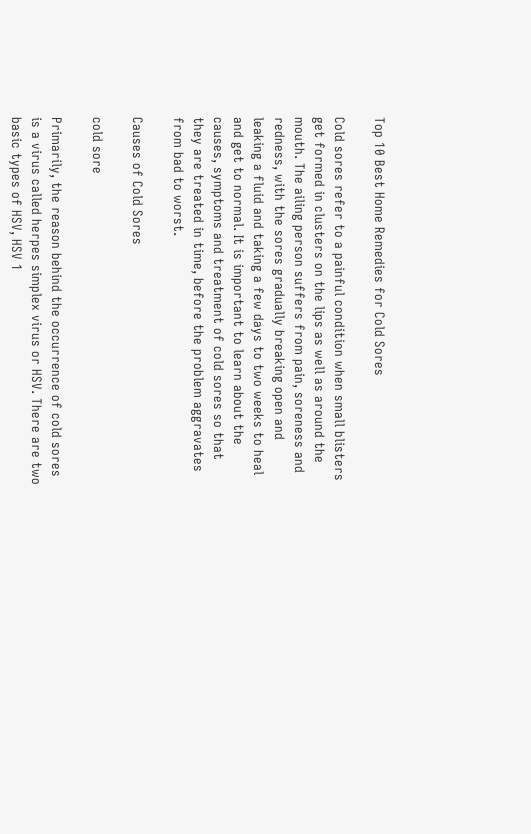Top 10 Best Home Remedies for Cold Sores

Cold sores refer to a painful condition when small blisters get formed in clusters on the lips as well as around the mouth. The ailing person suffers from pain, soreness and redness, with the sores gradually breaking open and leaking a fluid and taking a few days to two weeks to heal and get to normal. It is important to learn about the causes, symptoms and treatment of cold sores so that they are treated in time, before the problem aggravates from bad to worst.

Causes of Cold Sores

cold sore

Primarily, the reason behind the occurrence of cold sores is a virus called herpes simplex virus or HSV. There are two basic types of HSV, HSV 1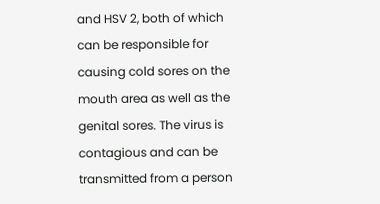and HSV 2, both of which can be responsible for causing cold sores on the mouth area as well as the genital sores. The virus is contagious and can be transmitted from a person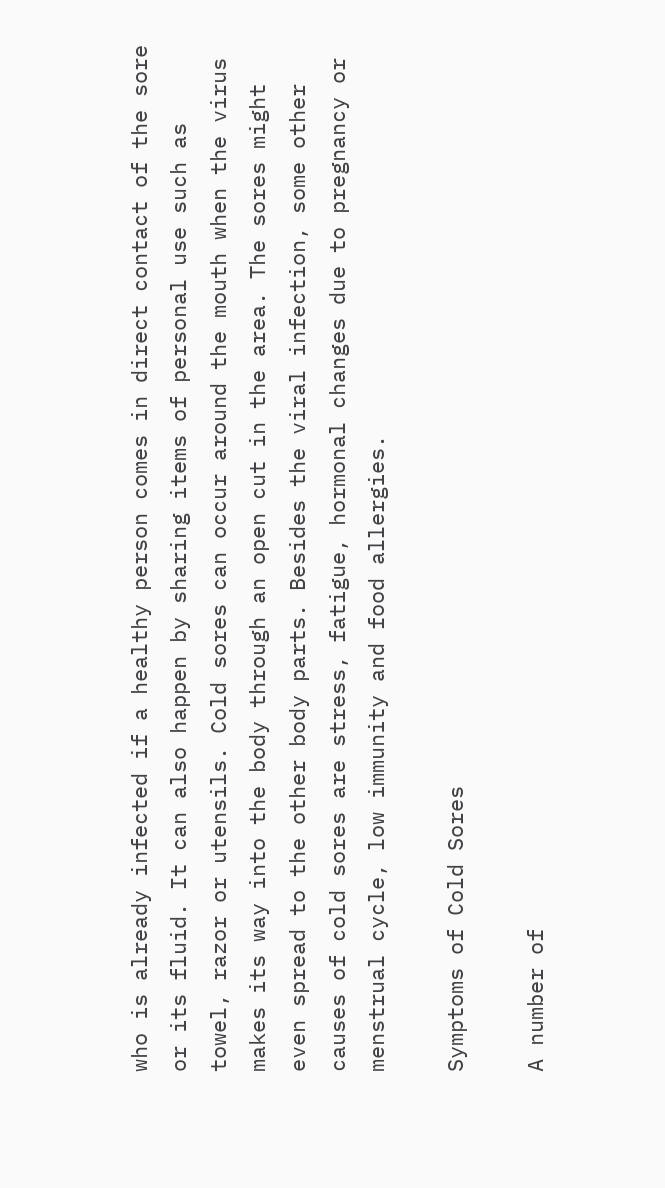who is already infected if a healthy person comes in direct contact of the sore or its fluid. It can also happen by sharing items of personal use such as towel, razor or utensils. Cold sores can occur around the mouth when the virus makes its way into the body through an open cut in the area. The sores might even spread to the other body parts. Besides the viral infection, some other causes of cold sores are stress, fatigue, hormonal changes due to pregnancy or menstrual cycle, low immunity and food allergies.

Symptoms of Cold Sores

A number of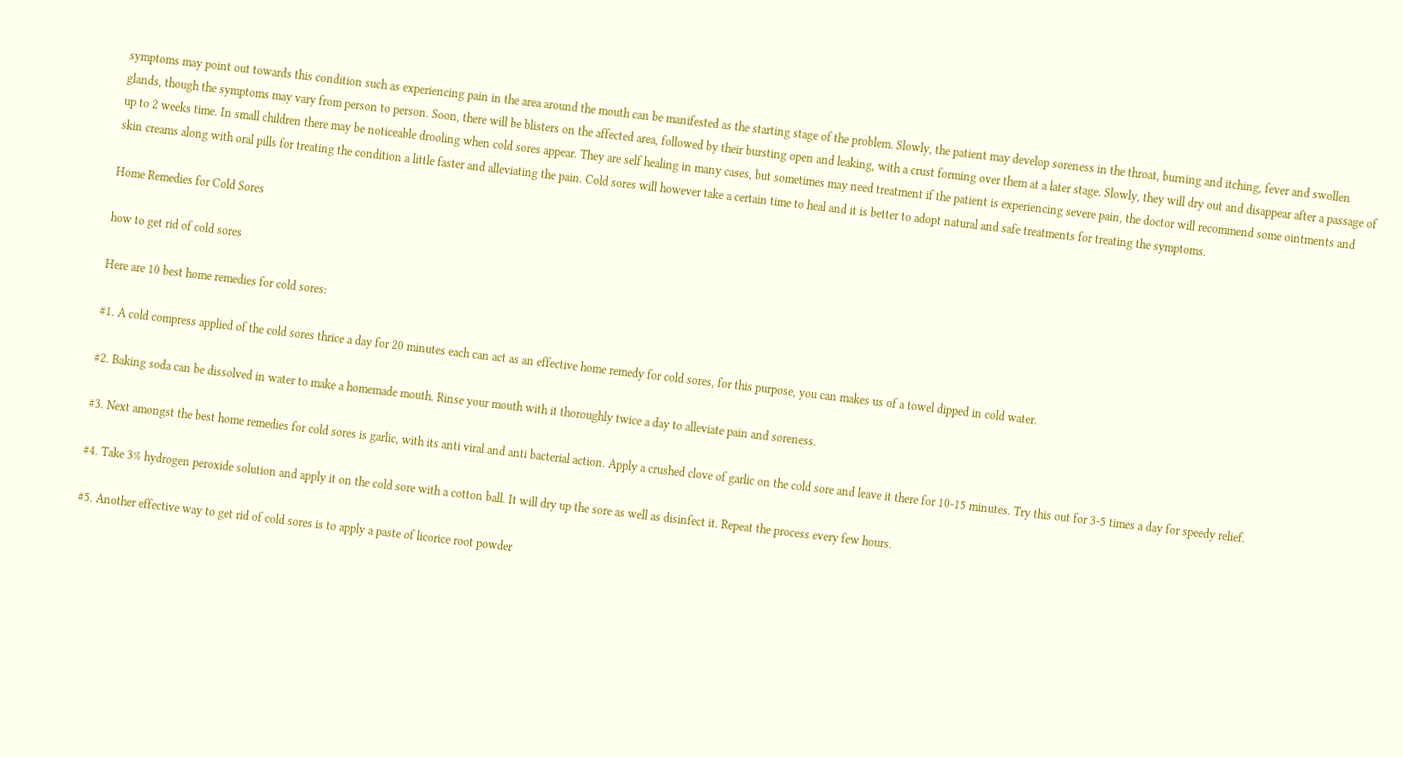symptoms may point out towards this condition such as experiencing pain in the area around the mouth can be manifested as the starting stage of the problem. Slowly, the patient may develop soreness in the throat, burning and itching, fever and swollen glands, though the symptoms may vary from person to person. Soon, there will be blisters on the affected area, followed by their bursting open and leaking, with a crust forming over them at a later stage. Slowly, they will dry out and disappear after a passage of up to 2 weeks time. In small children there may be noticeable drooling when cold sores appear. They are self healing in many cases, but sometimes may need treatment if the patient is experiencing severe pain, the doctor will recommend some ointments and skin creams along with oral pills for treating the condition a little faster and alleviating the pain. Cold sores will however take a certain time to heal and it is better to adopt natural and safe treatments for treating the symptoms.

Home Remedies for Cold Sores

how to get rid of cold sores

Here are 10 best home remedies for cold sores:

#1. A cold compress applied of the cold sores thrice a day for 20 minutes each can act as an effective home remedy for cold sores, for this purpose, you can makes us of a towel dipped in cold water.

#2. Baking soda can be dissolved in water to make a homemade mouth. Rinse your mouth with it thoroughly twice a day to alleviate pain and soreness.

#3. Next amongst the best home remedies for cold sores is garlic, with its anti viral and anti bacterial action. Apply a crushed clove of garlic on the cold sore and leave it there for 10-15 minutes. Try this out for 3-5 times a day for speedy relief.

#4. Take 3% hydrogen peroxide solution and apply it on the cold sore with a cotton ball. It will dry up the sore as well as disinfect it. Repeat the process every few hours.

#5. Another effective way to get rid of cold sores is to apply a paste of licorice root powder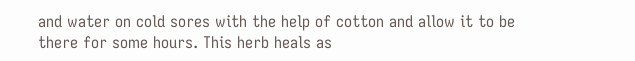and water on cold sores with the help of cotton and allow it to be there for some hours. This herb heals as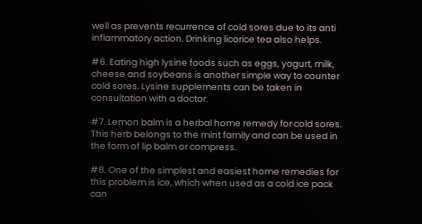well as prevents recurrence of cold sores due to its anti inflammatory action. Drinking licorice tea also helps.

#6. Eating high lysine foods such as eggs, yogurt, milk, cheese and soybeans is another simple way to counter cold sores. Lysine supplements can be taken in consultation with a doctor.

#7. Lemon balm is a herbal home remedy for cold sores. This herb belongs to the mint family and can be used in the form of lip balm or compress.

#8. One of the simplest and easiest home remedies for this problem is ice, which when used as a cold ice pack can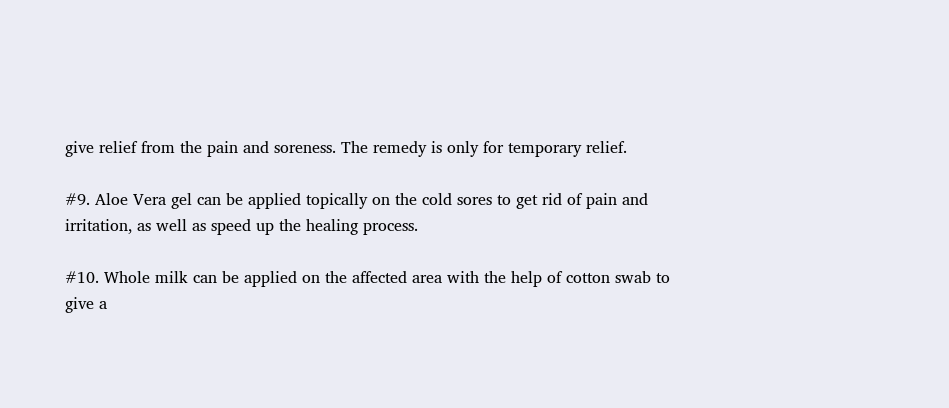give relief from the pain and soreness. The remedy is only for temporary relief.

#9. Aloe Vera gel can be applied topically on the cold sores to get rid of pain and irritation, as well as speed up the healing process.

#10. Whole milk can be applied on the affected area with the help of cotton swab to give a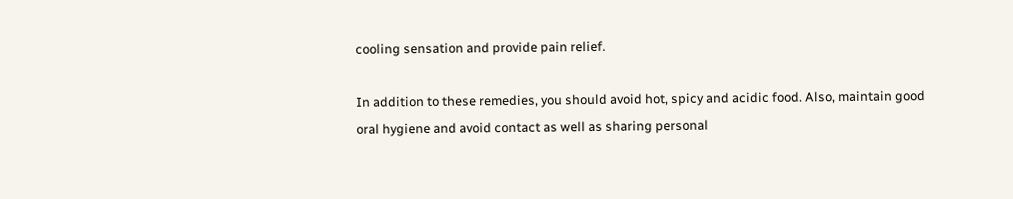cooling sensation and provide pain relief.

In addition to these remedies, you should avoid hot, spicy and acidic food. Also, maintain good oral hygiene and avoid contact as well as sharing personal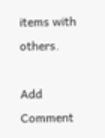items with others.

Add Comment